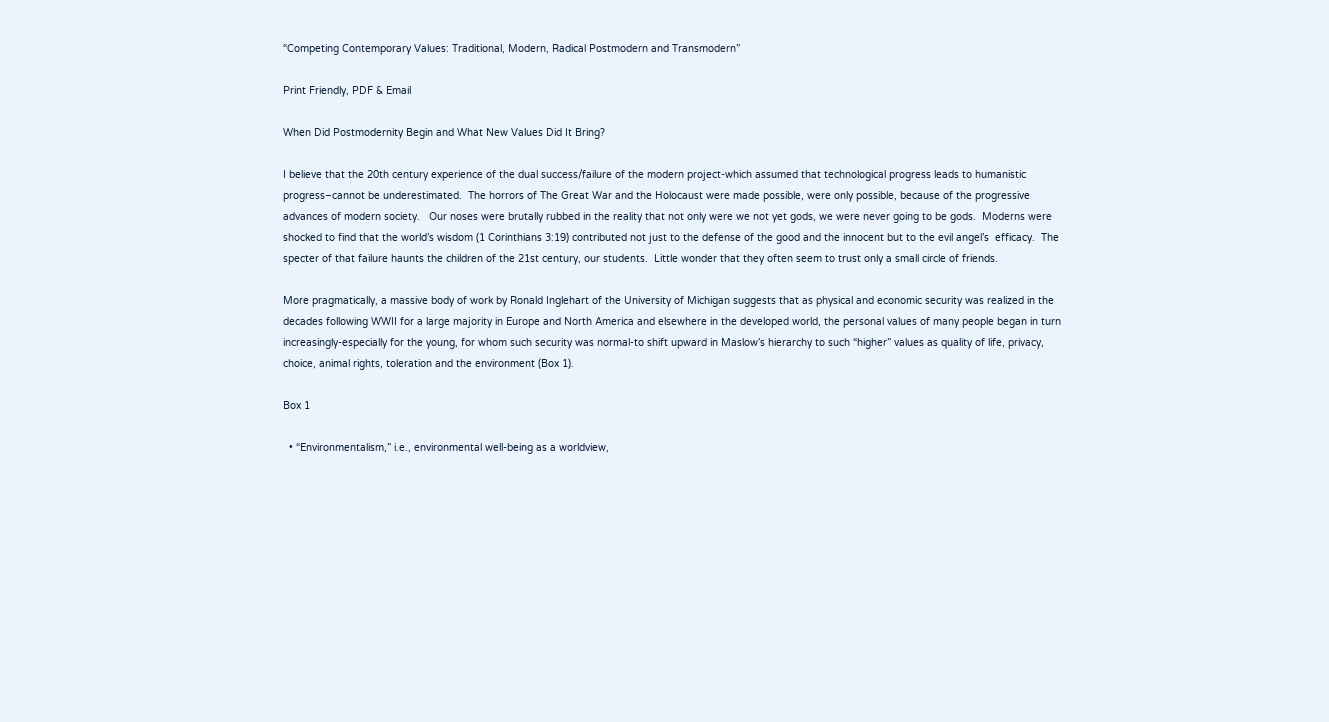“Competing Contemporary Values: Traditional, Modern, Radical Postmodern and Transmodern”

Print Friendly, PDF & Email

When Did Postmodernity Begin and What New Values Did It Bring?

I believe that the 20th century experience of the dual success/failure of the modern project-which assumed that technological progress leads to humanistic progress–cannot be underestimated.  The horrors of The Great War and the Holocaust were made possible, were only possible, because of the progressive advances of modern society.   Our noses were brutally rubbed in the reality that not only were we not yet gods, we were never going to be gods.  Moderns were shocked to find that the world’s wisdom (1 Corinthians 3:19) contributed not just to the defense of the good and the innocent but to the evil angel’s  efficacy.  The specter of that failure haunts the children of the 21st century, our students.  Little wonder that they often seem to trust only a small circle of friends.

More pragmatically, a massive body of work by Ronald Inglehart of the University of Michigan suggests that as physical and economic security was realized in the decades following WWII for a large majority in Europe and North America and elsewhere in the developed world, the personal values of many people began in turn increasingly-especially for the young, for whom such security was normal-to shift upward in Maslow’s hierarchy to such “higher” values as quality of life, privacy, choice, animal rights, toleration and the environment (Box 1).

Box 1

  • “Environmentalism,” i.e., environmental well-being as a worldview,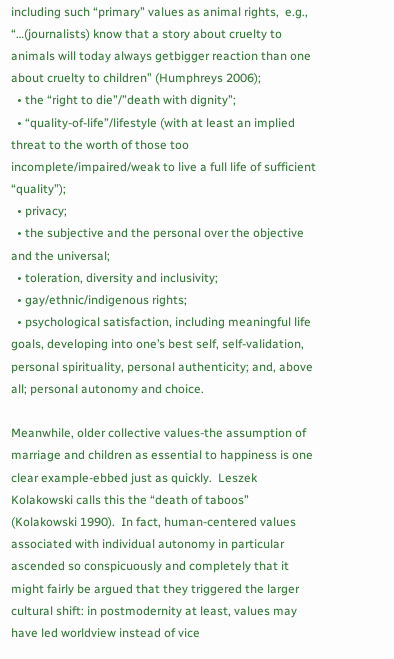including such “primary” values as animal rights,  e.g., “…(journalists) know that a story about cruelty to animals will today always getbigger reaction than one about cruelty to children” (Humphreys 2006);
  • the “right to die”/”death with dignity”;
  • “quality-of-life”/lifestyle (with at least an implied threat to the worth of those too incomplete/impaired/weak to live a full life of sufficient “quality”);
  • privacy;
  • the subjective and the personal over the objective and the universal;
  • toleration, diversity and inclusivity;
  • gay/ethnic/indigenous rights;
  • psychological satisfaction, including meaningful life goals, developing into one’s best self, self-validation, personal spirituality, personal authenticity; and, above all; personal autonomy and choice.

Meanwhile, older collective values-the assumption of marriage and children as essential to happiness is one clear example-ebbed just as quickly.  Leszek Kolakowski calls this the “death of taboos” (Kolakowski 1990).  In fact, human-centered values associated with individual autonomy in particular ascended so conspicuously and completely that it might fairly be argued that they triggered the larger cultural shift: in postmodernity at least, values may have led worldview instead of vice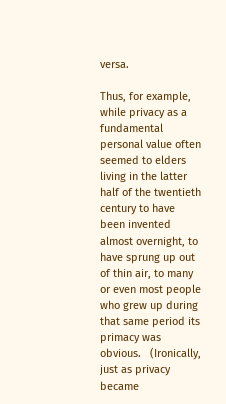versa.

Thus, for example, while privacy as a fundamental personal value often seemed to elders living in the latter half of the twentieth century to have been invented almost overnight, to have sprung up out of thin air, to many or even most people who grew up during that same period its primacy was obvious.   (Ironically, just as privacy became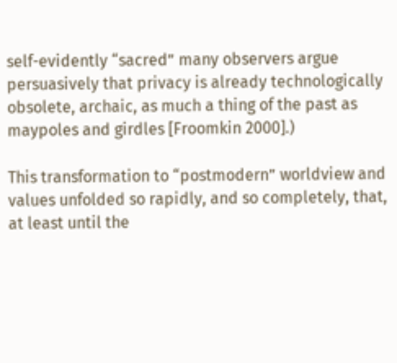self-evidently “sacred” many observers argue persuasively that privacy is already technologically obsolete, archaic, as much a thing of the past as maypoles and girdles [Froomkin 2000].)

This transformation to “postmodern” worldview and values unfolded so rapidly, and so completely, that, at least until the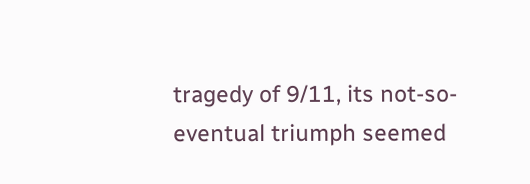tragedy of 9/11, its not-so-eventual triumph seemed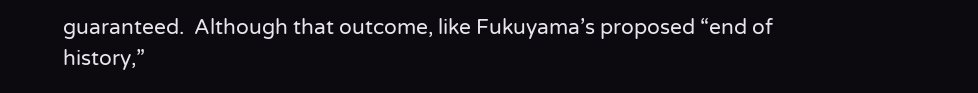guaranteed.  Although that outcome, like Fukuyama’s proposed “end of history,”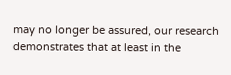may no longer be assured, our research demonstrates that at least in the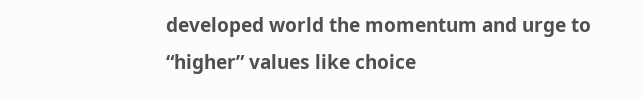developed world the momentum and urge to “higher” values like choice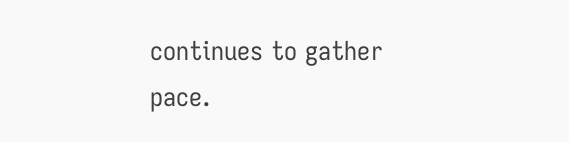continues to gather pace.